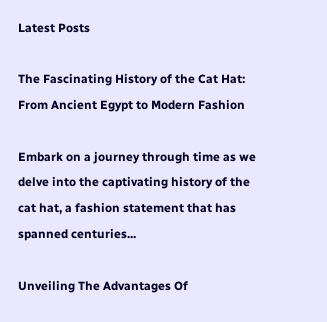Latest Posts

The Fascinating History of the Cat Hat: From Ancient Egypt to Modern Fashion

Embark on a journey through time as we delve into the captivating history of the cat hat, a fashion statement that has spanned centuries...

Unveiling The Advantages Of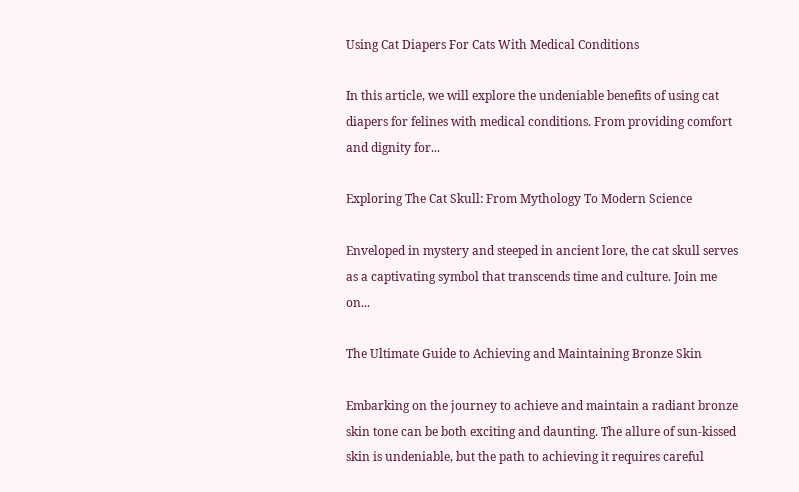Using Cat Diapers For Cats With Medical Conditions

In this article, we will explore the undeniable benefits of using cat diapers for felines with medical conditions. From providing comfort and dignity for...

Exploring The Cat Skull: From Mythology To Modern Science

Enveloped in mystery and steeped in ancient lore, the cat skull serves as a captivating symbol that transcends time and culture. Join me on...

The Ultimate Guide to Achieving and Maintaining Bronze Skin

Embarking on the journey to achieve and maintain a radiant bronze skin tone can be both exciting and daunting. The allure of sun-kissed skin is undeniable, but the path to achieving it requires careful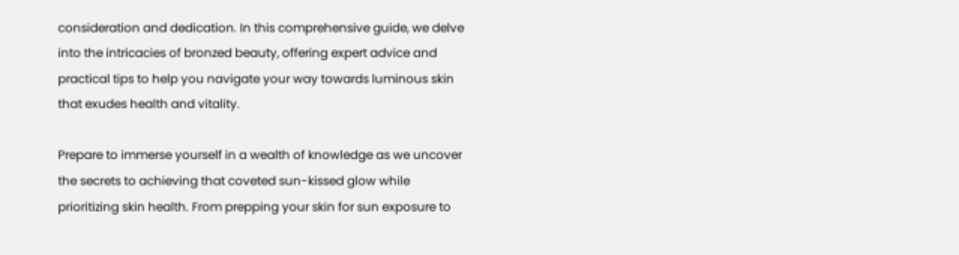consideration and dedication. In this comprehensive guide, we delve into the intricacies of bronzed beauty, offering expert advice and practical tips to help you navigate your way towards luminous skin that exudes health and vitality.

Prepare to immerse yourself in a wealth of knowledge as we uncover the secrets to achieving that coveted sun-kissed glow while prioritizing skin health. From prepping your skin for sun exposure to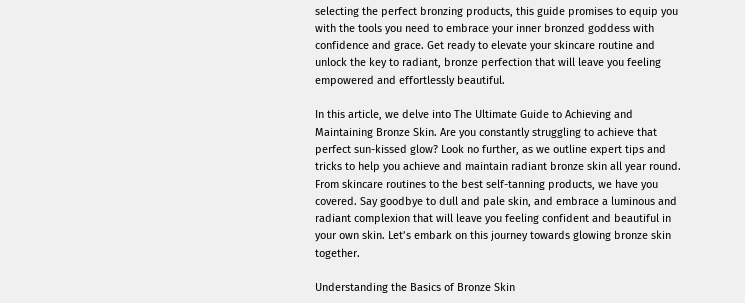selecting the perfect bronzing products, this guide promises to equip you with the tools you need to embrace your inner bronzed goddess with confidence and grace. Get ready to elevate your skincare routine and unlock the key to radiant, bronze perfection that will leave you feeling empowered and effortlessly beautiful.

In this article, we delve into The Ultimate Guide to Achieving and Maintaining Bronze Skin. Are you constantly struggling to achieve that perfect sun-kissed glow? Look no further, as we outline expert tips and tricks to help you achieve and maintain radiant bronze skin all year round. From skincare routines to the best self-tanning products, we have you covered. Say goodbye to dull and pale skin, and embrace a luminous and radiant complexion that will leave you feeling confident and beautiful in your own skin. Let’s embark on this journey towards glowing bronze skin together.

Understanding the Basics of Bronze Skin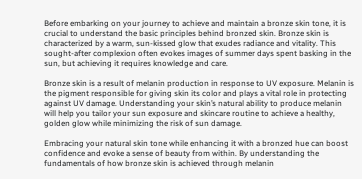Before embarking on your journey to achieve and maintain a bronze skin tone, it is crucial to understand the basic principles behind bronzed skin. Bronze skin is characterized by a warm, sun-kissed glow that exudes radiance and vitality. This sought-after complexion often evokes images of summer days spent basking in the sun, but achieving it requires knowledge and care.

Bronze skin is a result of melanin production in response to UV exposure. Melanin is the pigment responsible for giving skin its color and plays a vital role in protecting against UV damage. Understanding your skin’s natural ability to produce melanin will help you tailor your sun exposure and skincare routine to achieve a healthy, golden glow while minimizing the risk of sun damage.

Embracing your natural skin tone while enhancing it with a bronzed hue can boost confidence and evoke a sense of beauty from within. By understanding the fundamentals of how bronze skin is achieved through melanin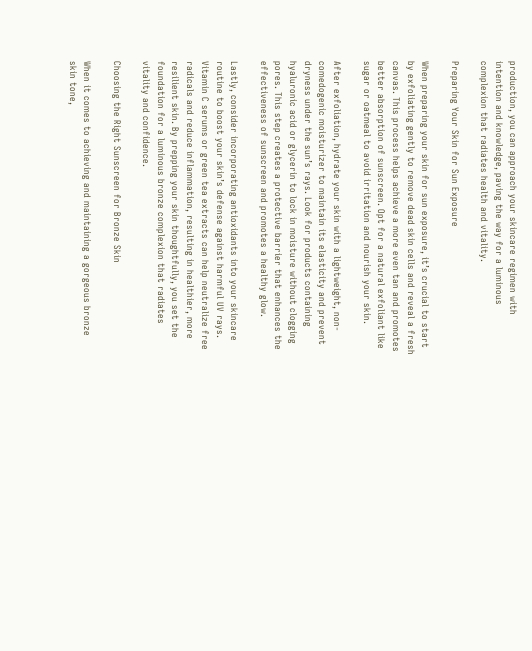production, you can approach your skincare regimen with intention and knowledge, paving the way for a luminous complexion that radiates health and vitality.

Preparing Your Skin for Sun Exposure

When preparing your skin for sun exposure, it’s crucial to start by exfoliating gently to remove dead skin cells and reveal a fresh canvas. This process helps achieve a more even tan and promotes better absorption of sunscreen. Opt for a natural exfoliant like sugar or oatmeal to avoid irritation and nourish your skin.

After exfoliation, hydrate your skin with a lightweight, non-comedogenic moisturizer to maintain its elasticity and prevent dryness under the sun’s rays. Look for products containing hyaluronic acid or glycerin to lock in moisture without clogging pores. This step creates a protective barrier that enhances the effectiveness of sunscreen and promotes a healthy glow.

Lastly, consider incorporating antioxidants into your skincare routine to boost your skin’s defense against harmful UV rays. Vitamin C serums or green tea extracts can help neutralize free radicals and reduce inflammation, resulting in healthier, more resilient skin. By prepping your skin thoughtfully, you set the foundation for a luminous bronze complexion that radiates vitality and confidence.

Choosing the Right Sunscreen for Bronze Skin

When it comes to achieving and maintaining a gorgeous bronze skin tone,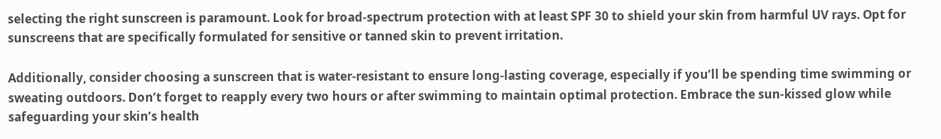selecting the right sunscreen is paramount. Look for broad-spectrum protection with at least SPF 30 to shield your skin from harmful UV rays. Opt for sunscreens that are specifically formulated for sensitive or tanned skin to prevent irritation.

Additionally, consider choosing a sunscreen that is water-resistant to ensure long-lasting coverage, especially if you’ll be spending time swimming or sweating outdoors. Don’t forget to reapply every two hours or after swimming to maintain optimal protection. Embrace the sun-kissed glow while safeguarding your skin’s health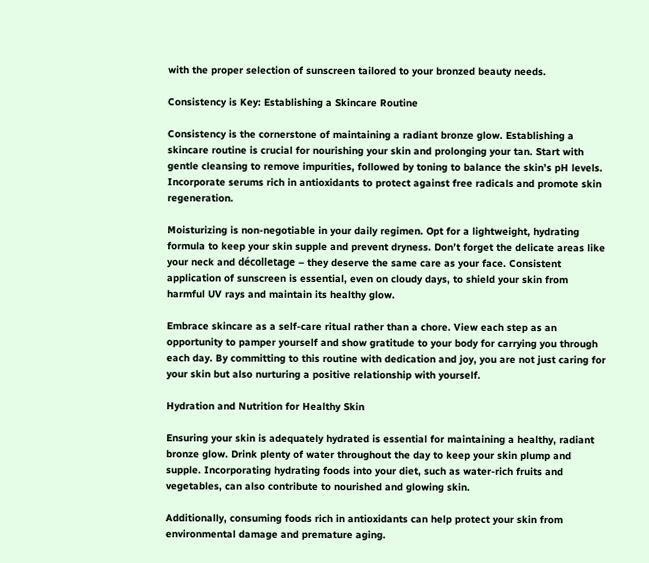with the proper selection of sunscreen tailored to your bronzed beauty needs.

Consistency is Key: Establishing a Skincare Routine

Consistency is the cornerstone of maintaining a radiant bronze glow. Establishing a skincare routine is crucial for nourishing your skin and prolonging your tan. Start with gentle cleansing to remove impurities, followed by toning to balance the skin’s pH levels. Incorporate serums rich in antioxidants to protect against free radicals and promote skin regeneration.

Moisturizing is non-negotiable in your daily regimen. Opt for a lightweight, hydrating formula to keep your skin supple and prevent dryness. Don’t forget the delicate areas like your neck and décolletage – they deserve the same care as your face. Consistent application of sunscreen is essential, even on cloudy days, to shield your skin from harmful UV rays and maintain its healthy glow.

Embrace skincare as a self-care ritual rather than a chore. View each step as an opportunity to pamper yourself and show gratitude to your body for carrying you through each day. By committing to this routine with dedication and joy, you are not just caring for your skin but also nurturing a positive relationship with yourself.

Hydration and Nutrition for Healthy Skin

Ensuring your skin is adequately hydrated is essential for maintaining a healthy, radiant bronze glow. Drink plenty of water throughout the day to keep your skin plump and supple. Incorporating hydrating foods into your diet, such as water-rich fruits and vegetables, can also contribute to nourished and glowing skin.

Additionally, consuming foods rich in antioxidants can help protect your skin from environmental damage and premature aging.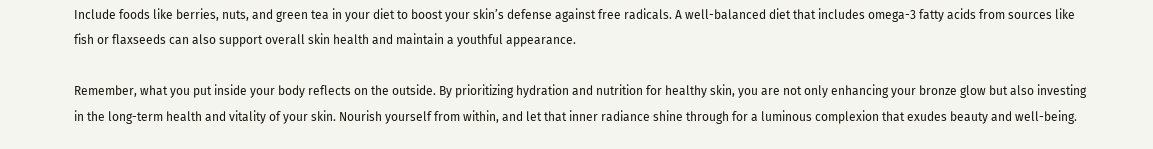Include foods like berries, nuts, and green tea in your diet to boost your skin’s defense against free radicals. A well-balanced diet that includes omega-3 fatty acids from sources like fish or flaxseeds can also support overall skin health and maintain a youthful appearance.

Remember, what you put inside your body reflects on the outside. By prioritizing hydration and nutrition for healthy skin, you are not only enhancing your bronze glow but also investing in the long-term health and vitality of your skin. Nourish yourself from within, and let that inner radiance shine through for a luminous complexion that exudes beauty and well-being.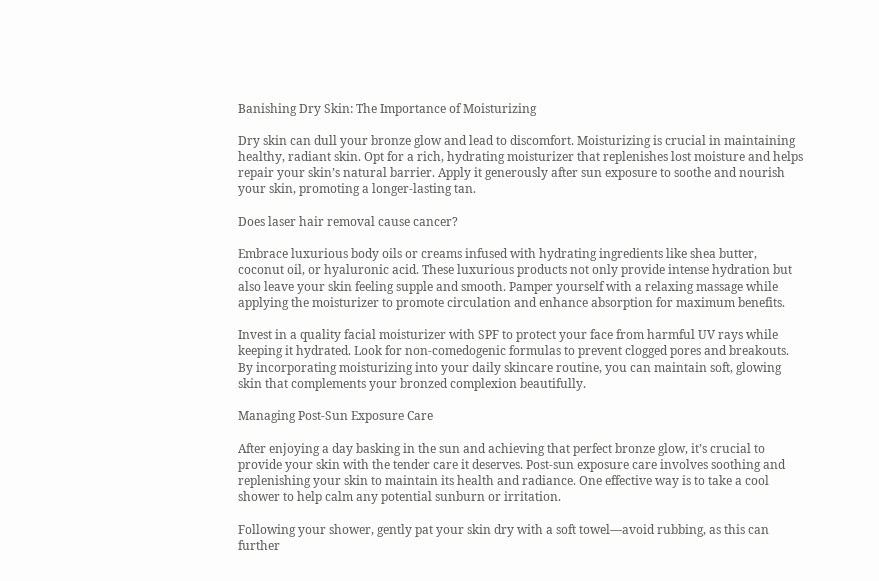Banishing Dry Skin: The Importance of Moisturizing

Dry skin can dull your bronze glow and lead to discomfort. Moisturizing is crucial in maintaining healthy, radiant skin. Opt for a rich, hydrating moisturizer that replenishes lost moisture and helps repair your skin’s natural barrier. Apply it generously after sun exposure to soothe and nourish your skin, promoting a longer-lasting tan.

Does laser hair removal cause cancer?

Embrace luxurious body oils or creams infused with hydrating ingredients like shea butter, coconut oil, or hyaluronic acid. These luxurious products not only provide intense hydration but also leave your skin feeling supple and smooth. Pamper yourself with a relaxing massage while applying the moisturizer to promote circulation and enhance absorption for maximum benefits.

Invest in a quality facial moisturizer with SPF to protect your face from harmful UV rays while keeping it hydrated. Look for non-comedogenic formulas to prevent clogged pores and breakouts. By incorporating moisturizing into your daily skincare routine, you can maintain soft, glowing skin that complements your bronzed complexion beautifully.

Managing Post-Sun Exposure Care

After enjoying a day basking in the sun and achieving that perfect bronze glow, it’s crucial to provide your skin with the tender care it deserves. Post-sun exposure care involves soothing and replenishing your skin to maintain its health and radiance. One effective way is to take a cool shower to help calm any potential sunburn or irritation.

Following your shower, gently pat your skin dry with a soft towel—avoid rubbing, as this can further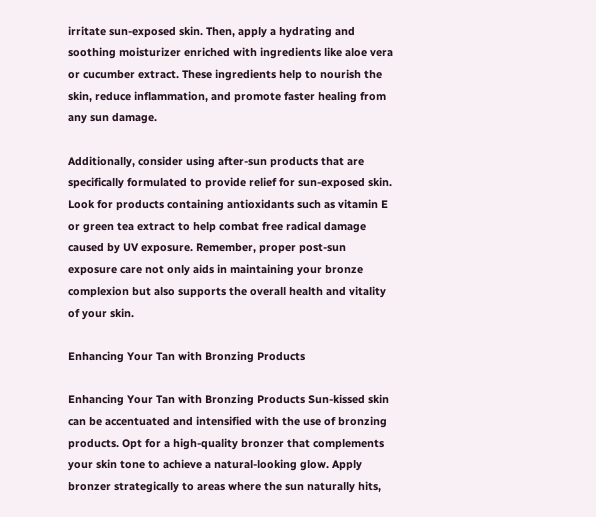irritate sun-exposed skin. Then, apply a hydrating and soothing moisturizer enriched with ingredients like aloe vera or cucumber extract. These ingredients help to nourish the skin, reduce inflammation, and promote faster healing from any sun damage.

Additionally, consider using after-sun products that are specifically formulated to provide relief for sun-exposed skin. Look for products containing antioxidants such as vitamin E or green tea extract to help combat free radical damage caused by UV exposure. Remember, proper post-sun exposure care not only aids in maintaining your bronze complexion but also supports the overall health and vitality of your skin.

Enhancing Your Tan with Bronzing Products

Enhancing Your Tan with Bronzing Products Sun-kissed skin can be accentuated and intensified with the use of bronzing products. Opt for a high-quality bronzer that complements your skin tone to achieve a natural-looking glow. Apply bronzer strategically to areas where the sun naturally hits,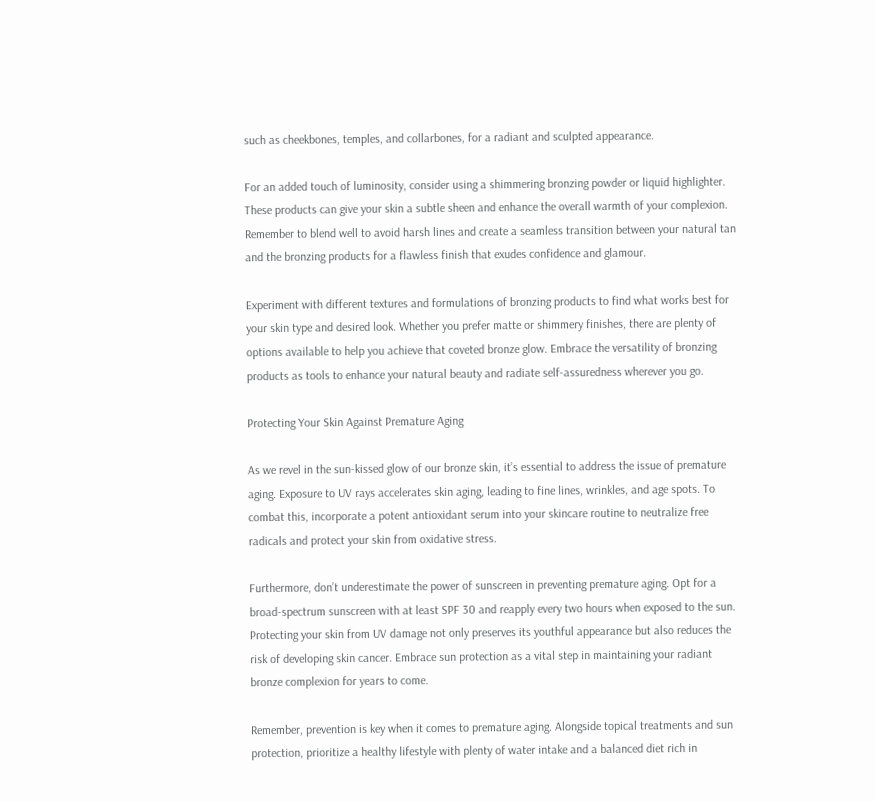such as cheekbones, temples, and collarbones, for a radiant and sculpted appearance.

For an added touch of luminosity, consider using a shimmering bronzing powder or liquid highlighter. These products can give your skin a subtle sheen and enhance the overall warmth of your complexion. Remember to blend well to avoid harsh lines and create a seamless transition between your natural tan and the bronzing products for a flawless finish that exudes confidence and glamour.

Experiment with different textures and formulations of bronzing products to find what works best for your skin type and desired look. Whether you prefer matte or shimmery finishes, there are plenty of options available to help you achieve that coveted bronze glow. Embrace the versatility of bronzing products as tools to enhance your natural beauty and radiate self-assuredness wherever you go.

Protecting Your Skin Against Premature Aging

As we revel in the sun-kissed glow of our bronze skin, it’s essential to address the issue of premature aging. Exposure to UV rays accelerates skin aging, leading to fine lines, wrinkles, and age spots. To combat this, incorporate a potent antioxidant serum into your skincare routine to neutralize free radicals and protect your skin from oxidative stress.

Furthermore, don’t underestimate the power of sunscreen in preventing premature aging. Opt for a broad-spectrum sunscreen with at least SPF 30 and reapply every two hours when exposed to the sun. Protecting your skin from UV damage not only preserves its youthful appearance but also reduces the risk of developing skin cancer. Embrace sun protection as a vital step in maintaining your radiant bronze complexion for years to come.

Remember, prevention is key when it comes to premature aging. Alongside topical treatments and sun protection, prioritize a healthy lifestyle with plenty of water intake and a balanced diet rich in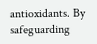antioxidants. By safeguarding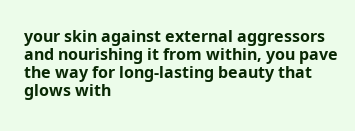your skin against external aggressors and nourishing it from within, you pave the way for long-lasting beauty that glows with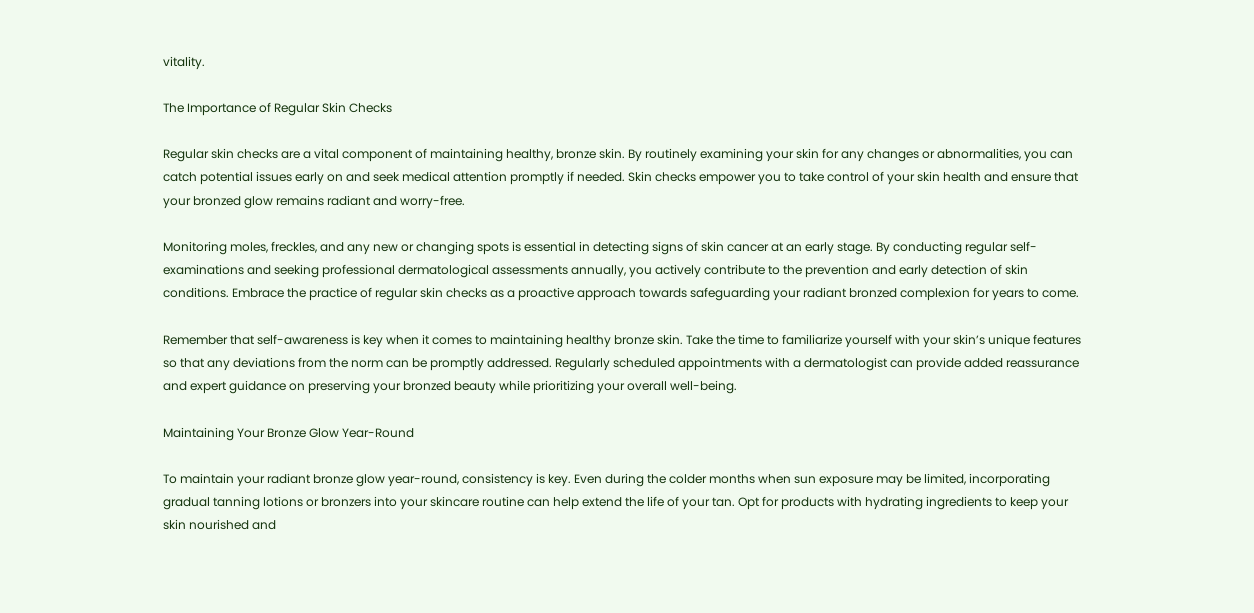vitality.

The Importance of Regular Skin Checks

Regular skin checks are a vital component of maintaining healthy, bronze skin. By routinely examining your skin for any changes or abnormalities, you can catch potential issues early on and seek medical attention promptly if needed. Skin checks empower you to take control of your skin health and ensure that your bronzed glow remains radiant and worry-free.

Monitoring moles, freckles, and any new or changing spots is essential in detecting signs of skin cancer at an early stage. By conducting regular self-examinations and seeking professional dermatological assessments annually, you actively contribute to the prevention and early detection of skin conditions. Embrace the practice of regular skin checks as a proactive approach towards safeguarding your radiant bronzed complexion for years to come.

Remember that self-awareness is key when it comes to maintaining healthy bronze skin. Take the time to familiarize yourself with your skin’s unique features so that any deviations from the norm can be promptly addressed. Regularly scheduled appointments with a dermatologist can provide added reassurance and expert guidance on preserving your bronzed beauty while prioritizing your overall well-being.

Maintaining Your Bronze Glow Year-Round

To maintain your radiant bronze glow year-round, consistency is key. Even during the colder months when sun exposure may be limited, incorporating gradual tanning lotions or bronzers into your skincare routine can help extend the life of your tan. Opt for products with hydrating ingredients to keep your skin nourished and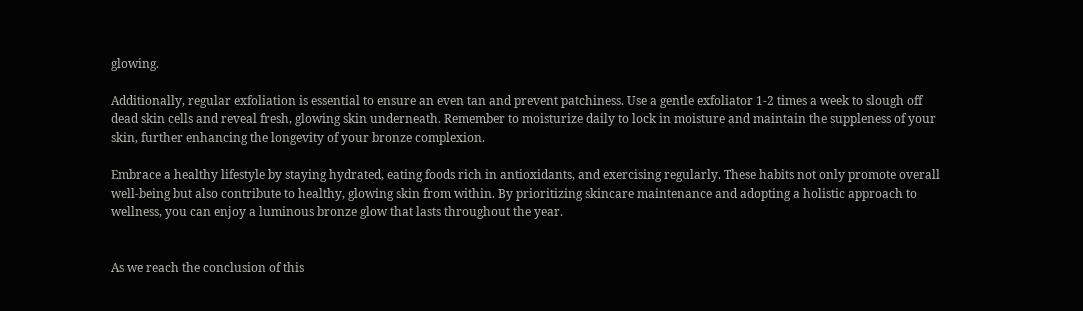glowing.

Additionally, regular exfoliation is essential to ensure an even tan and prevent patchiness. Use a gentle exfoliator 1-2 times a week to slough off dead skin cells and reveal fresh, glowing skin underneath. Remember to moisturize daily to lock in moisture and maintain the suppleness of your skin, further enhancing the longevity of your bronze complexion.

Embrace a healthy lifestyle by staying hydrated, eating foods rich in antioxidants, and exercising regularly. These habits not only promote overall well-being but also contribute to healthy, glowing skin from within. By prioritizing skincare maintenance and adopting a holistic approach to wellness, you can enjoy a luminous bronze glow that lasts throughout the year.


As we reach the conclusion of this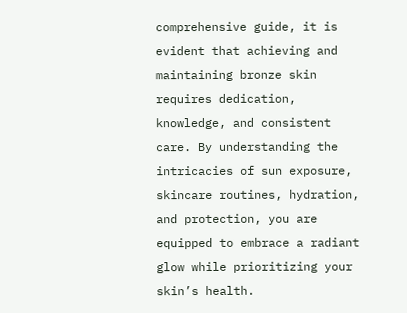comprehensive guide, it is evident that achieving and maintaining bronze skin requires dedication, knowledge, and consistent care. By understanding the intricacies of sun exposure, skincare routines, hydration, and protection, you are equipped to embrace a radiant glow while prioritizing your skin’s health.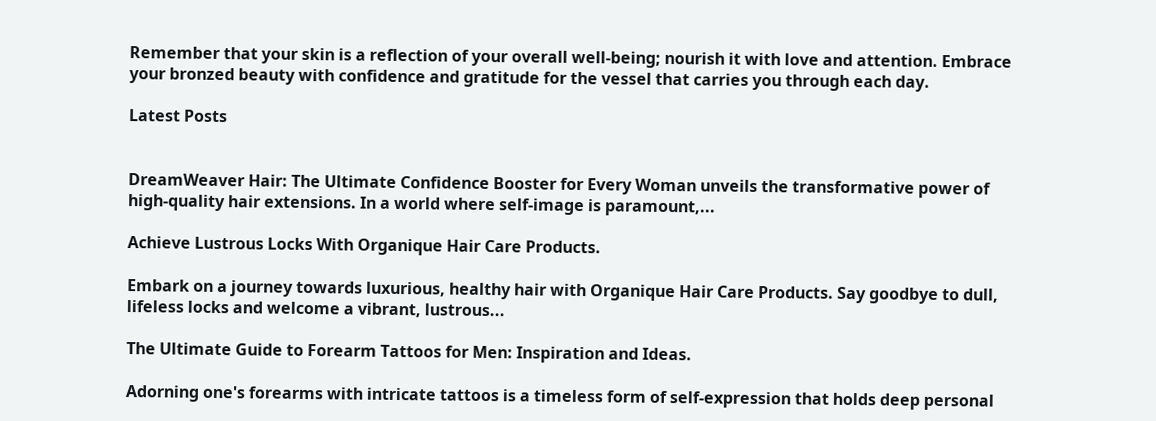Remember that your skin is a reflection of your overall well-being; nourish it with love and attention. Embrace your bronzed beauty with confidence and gratitude for the vessel that carries you through each day.

Latest Posts


DreamWeaver Hair: The Ultimate Confidence Booster for Every Woman unveils the transformative power of high-quality hair extensions. In a world where self-image is paramount,...

Achieve Lustrous Locks With Organique Hair Care Products.

Embark on a journey towards luxurious, healthy hair with Organique Hair Care Products. Say goodbye to dull, lifeless locks and welcome a vibrant, lustrous...

The Ultimate Guide to Forearm Tattoos for Men: Inspiration and Ideas.

Adorning one's forearms with intricate tattoos is a timeless form of self-expression that holds deep personal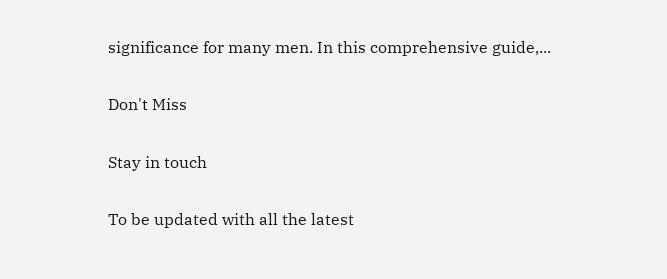significance for many men. In this comprehensive guide,...

Don't Miss

Stay in touch

To be updated with all the latest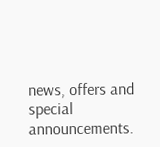news, offers and special announcements.